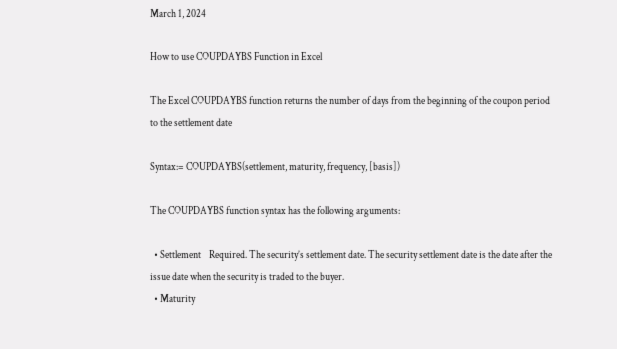March 1, 2024

How to use COUPDAYBS Function in Excel

The Excel COUPDAYBS function returns the number of days from the beginning of the coupon period to the settlement date

Syntax:= COUPDAYBS(settlement, maturity, frequency, [basis])

The COUPDAYBS function syntax has the following arguments:

  • Settlement    Required. The security’s settlement date. The security settlement date is the date after the issue date when the security is traded to the buyer.
  • Maturity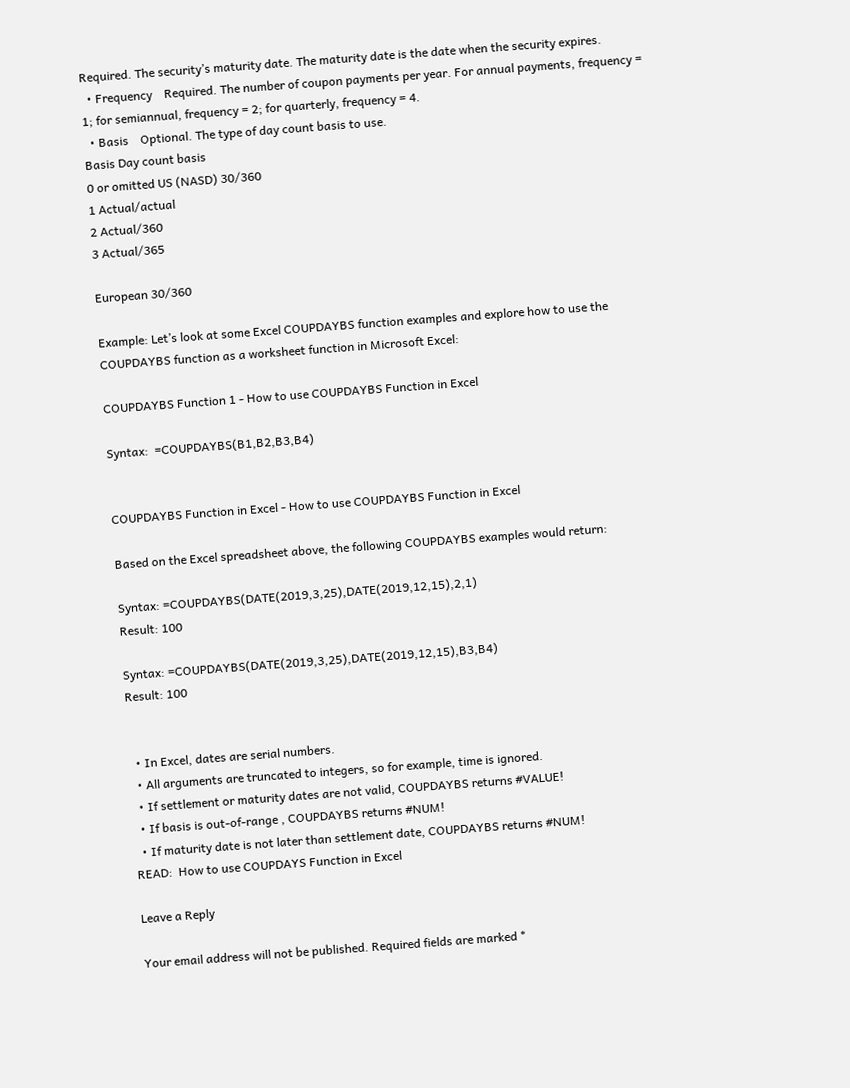Required. The security’s maturity date. The maturity date is the date when the security expires.
  • Frequency    Required. The number of coupon payments per year. For annual payments, frequency = 1; for semiannual, frequency = 2; for quarterly, frequency = 4.
  • Basis    Optional. The type of day count basis to use.
Basis Day count basis
0 or omitted US (NASD) 30/360
1 Actual/actual
2 Actual/360
3 Actual/365

European 30/360

Example: Let’s look at some Excel COUPDAYBS function examples and explore how to use the COUPDAYBS function as a worksheet function in Microsoft Excel:

COUPDAYBS Function 1 - How to use COUPDAYBS Function in Excel

Syntax:  =COUPDAYBS(B1,B2,B3,B4)


COUPDAYBS Function in Excel - How to use COUPDAYBS Function in Excel

Based on the Excel spreadsheet above, the following COUPDAYBS examples would return:

Syntax: =COUPDAYBS(DATE(2019,3,25),DATE(2019,12,15),2,1)
Result: 100

Syntax: =COUPDAYBS(DATE(2019,3,25),DATE(2019,12,15),B3,B4)
Result: 100


  • In Excel, dates are serial numbers.
  • All arguments are truncated to integers, so for example, time is ignored.
  • If settlement or maturity dates are not valid, COUPDAYBS returns #VALUE!
  • If basis is out-of-range , COUPDAYBS returns #NUM!
  • If maturity date is not later than settlement date, COUPDAYBS returns #NUM!
READ:  How to use COUPDAYS Function in Excel

Leave a Reply

Your email address will not be published. Required fields are marked *